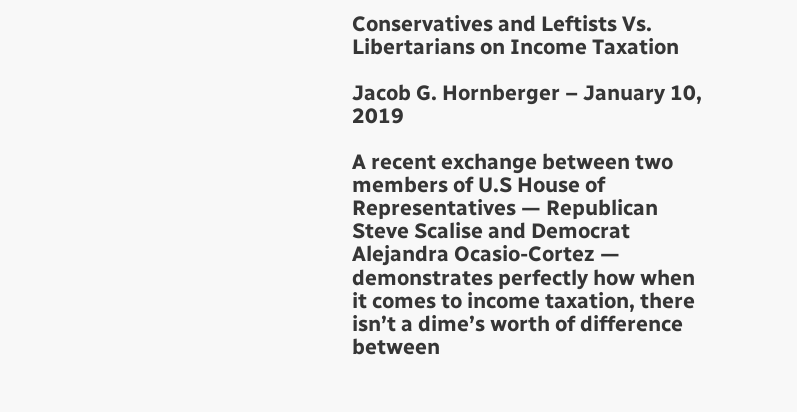Conservatives and Leftists Vs. Libertarians on Income Taxation

Jacob G. Hornberger – January 10, 2019

A recent exchange between two members of U.S House of Representatives — Republican Steve Scalise and Democrat Alejandra Ocasio-Cortez — demonstrates perfectly how when it comes to income taxation, there isn’t a dime’s worth of difference between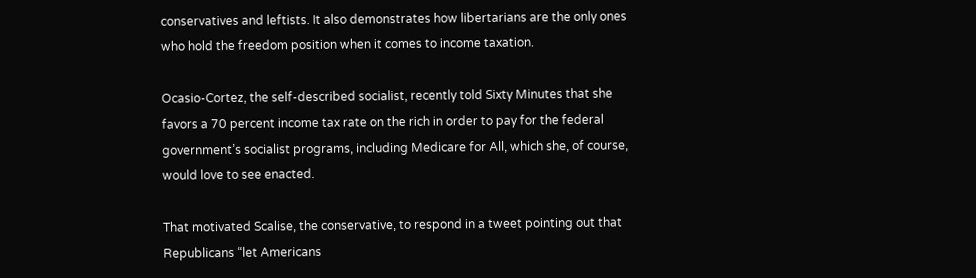conservatives and leftists. It also demonstrates how libertarians are the only ones who hold the freedom position when it comes to income taxation.

Ocasio-Cortez, the self-described socialist, recently told Sixty Minutes that she favors a 70 percent income tax rate on the rich in order to pay for the federal government’s socialist programs, including Medicare for All, which she, of course, would love to see enacted.

That motivated Scalise, the conservative, to respond in a tweet pointing out that Republicans “let Americans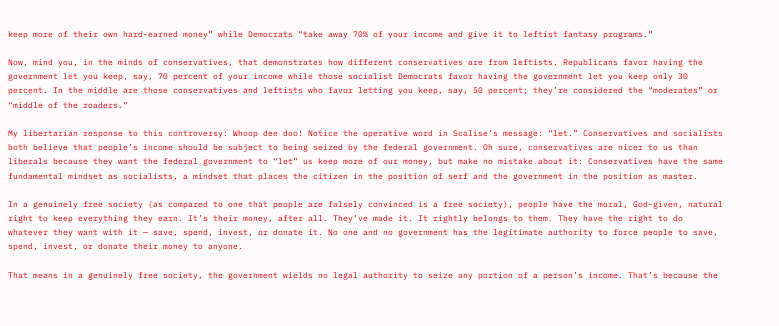keep more of their own hard-earned money” while Democrats “take away 70% of your income and give it to leftist fantasy programs.”

Now, mind you, in the minds of conservatives, that demonstrates how different conservatives are from leftists. Republicans favor having the government let you keep, say, 70 percent of your income while those socialist Democrats favor having the government let you keep only 30 percent. In the middle are those conservatives and leftists who favor letting you keep, say, 50 percent; they’re considered the “moderates” or “middle of the roaders.”

My libertarian response to this controversy: Whoop dee doo! Notice the operative word in Scalise’s message: “let.” Conservatives and socialists both believe that people’s income should be subject to being seized by the federal government. Oh sure, conservatives are nicer to us than liberals because they want the federal government to “let” us keep more of our money, but make no mistake about it: Conservatives have the same fundamental mindset as socialists, a mindset that places the citizen in the position of serf and the government in the position as master.

In a genuinely free society (as compared to one that people are falsely convinced is a free society), people have the moral, God-given, natural right to keep everything they earn. It’s their money, after all. They’ve made it. It rightly belongs to them. They have the right to do whatever they want with it — save, spend, invest, or donate it. No one and no government has the legitimate authority to force people to save, spend, invest, or donate their money to anyone.

That means in a genuinely free society, the government wields no legal authority to seize any portion of a person’s income. That’s because the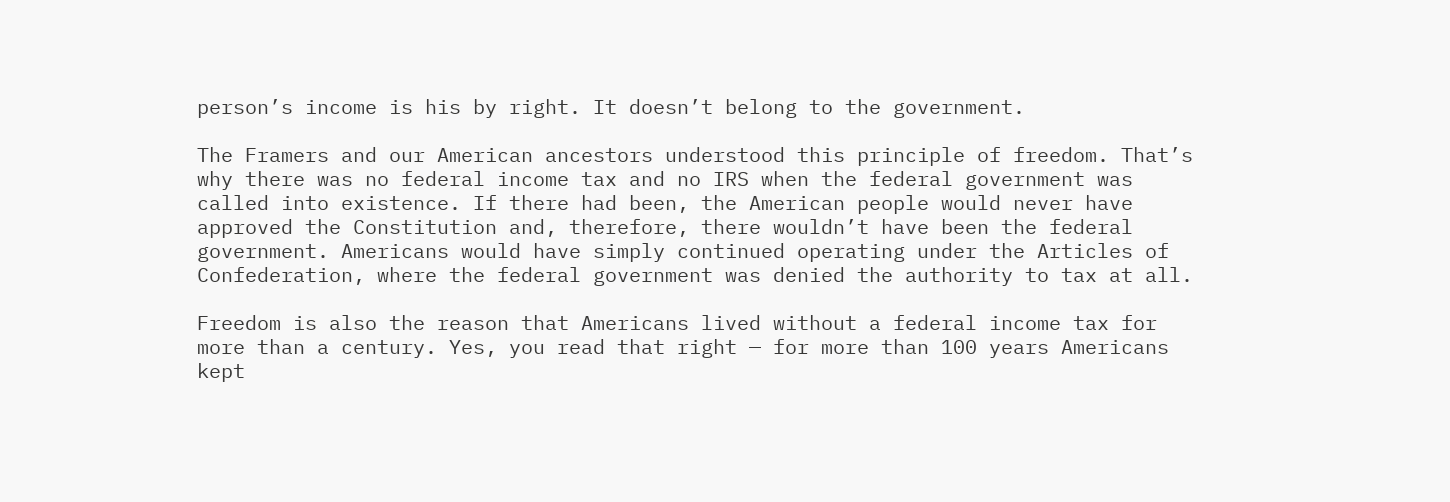person’s income is his by right. It doesn’t belong to the government.

The Framers and our American ancestors understood this principle of freedom. That’s why there was no federal income tax and no IRS when the federal government was called into existence. If there had been, the American people would never have approved the Constitution and, therefore, there wouldn’t have been the federal government. Americans would have simply continued operating under the Articles of Confederation, where the federal government was denied the authority to tax at all.

Freedom is also the reason that Americans lived without a federal income tax for more than a century. Yes, you read that right — for more than 100 years Americans kept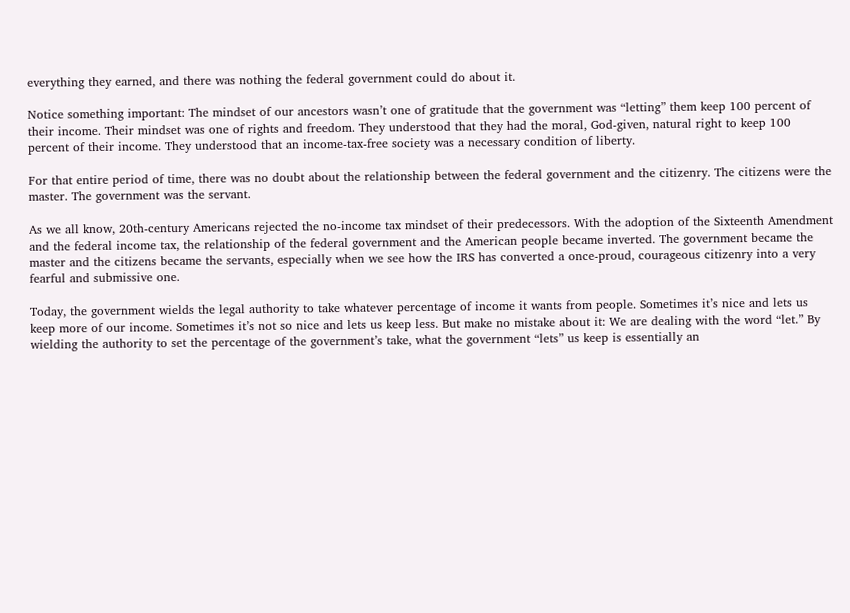everything they earned, and there was nothing the federal government could do about it.

Notice something important: The mindset of our ancestors wasn’t one of gratitude that the government was “letting” them keep 100 percent of their income. Their mindset was one of rights and freedom. They understood that they had the moral, God-given, natural right to keep 100 percent of their income. They understood that an income-tax-free society was a necessary condition of liberty.

For that entire period of time, there was no doubt about the relationship between the federal government and the citizenry. The citizens were the master. The government was the servant.

As we all know, 20th-century Americans rejected the no-income tax mindset of their predecessors. With the adoption of the Sixteenth Amendment and the federal income tax, the relationship of the federal government and the American people became inverted. The government became the master and the citizens became the servants, especially when we see how the IRS has converted a once-proud, courageous citizenry into a very fearful and submissive one.

Today, the government wields the legal authority to take whatever percentage of income it wants from people. Sometimes it’s nice and lets us keep more of our income. Sometimes it’s not so nice and lets us keep less. But make no mistake about it: We are dealing with the word “let.” By wielding the authority to set the percentage of the government’s take, what the government “lets” us keep is essentially an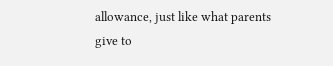allowance, just like what parents give to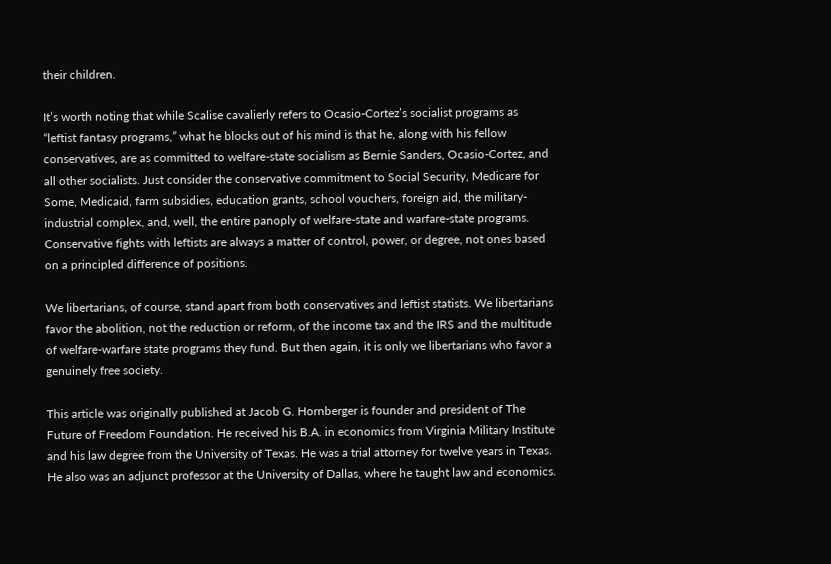their children.

It’s worth noting that while Scalise cavalierly refers to Ocasio-Cortez’s socialist programs as “leftist fantasy programs,” what he blocks out of his mind is that he, along with his fellow conservatives, are as committed to welfare-state socialism as Bernie Sanders, Ocasio-Cortez, and all other socialists. Just consider the conservative commitment to Social Security, Medicare for Some, Medicaid, farm subsidies, education grants, school vouchers, foreign aid, the military-industrial complex, and, well, the entire panoply of welfare-state and warfare-state programs. Conservative fights with leftists are always a matter of control, power, or degree, not ones based on a principled difference of positions.

We libertarians, of course, stand apart from both conservatives and leftist statists. We libertarians favor the abolition, not the reduction or reform, of the income tax and the IRS and the multitude of welfare-warfare state programs they fund. But then again, it is only we libertarians who favor a genuinely free society.

This article was originally published at Jacob G. Hornberger is founder and president of The Future of Freedom Foundation. He received his B.A. in economics from Virginia Military Institute and his law degree from the University of Texas. He was a trial attorney for twelve years in Texas. He also was an adjunct professor at the University of Dallas, where he taught law and economics.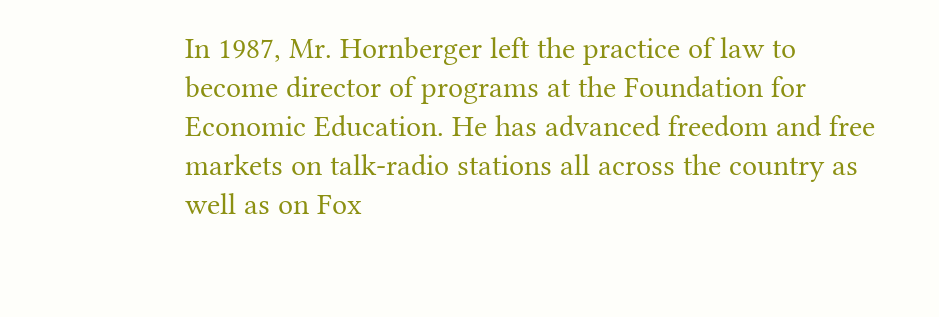In 1987, Mr. Hornberger left the practice of law to become director of programs at the Foundation for Economic Education. He has advanced freedom and free markets on talk-radio stations all across the country as well as on Fox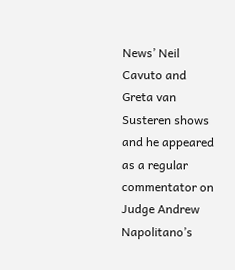News’ Neil Cavuto and Greta van Susteren shows and he appeared as a regular commentator on Judge Andrew Napolitano’s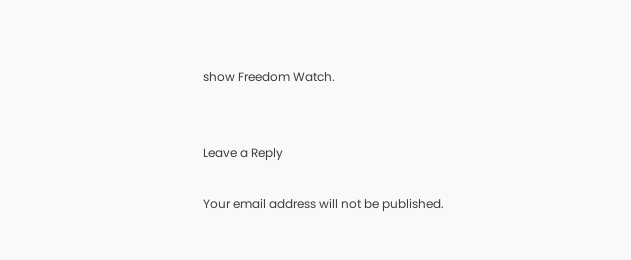show Freedom Watch.


Leave a Reply

Your email address will not be published.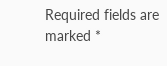Required fields are marked *